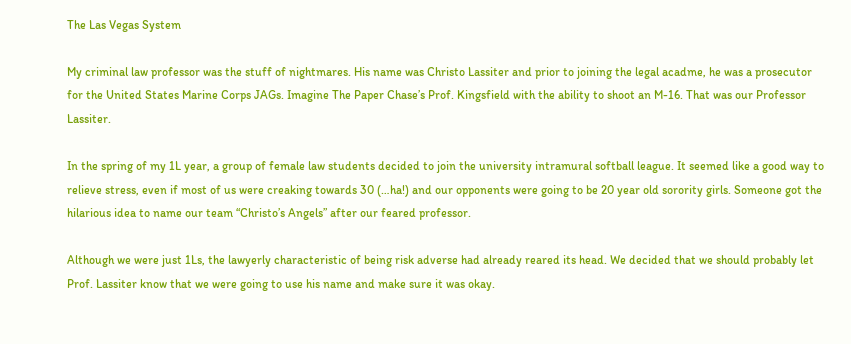The Las Vegas System

My criminal law professor was the stuff of nightmares. His name was Christo Lassiter and prior to joining the legal acadme, he was a prosecutor for the United States Marine Corps JAGs. Imagine The Paper Chase’s Prof. Kingsfield with the ability to shoot an M-16. That was our Professor Lassiter.

In the spring of my 1L year, a group of female law students decided to join the university intramural softball league. It seemed like a good way to relieve stress, even if most of us were creaking towards 30 (…ha!) and our opponents were going to be 20 year old sorority girls. Someone got the hilarious idea to name our team “Christo’s Angels” after our feared professor.

Although we were just 1Ls, the lawyerly characteristic of being risk adverse had already reared its head. We decided that we should probably let Prof. Lassiter know that we were going to use his name and make sure it was okay.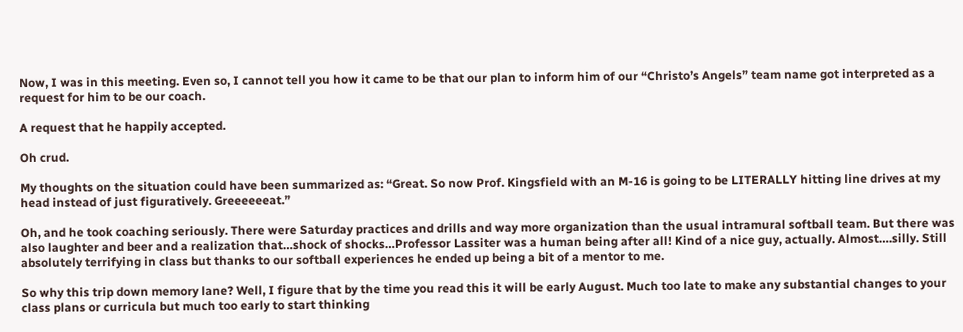Now, I was in this meeting. Even so, I cannot tell you how it came to be that our plan to inform him of our “Christo’s Angels” team name got interpreted as a request for him to be our coach.

A request that he happily accepted.

Oh crud.

My thoughts on the situation could have been summarized as: “Great. So now Prof. Kingsfield with an M-16 is going to be LITERALLY hitting line drives at my head instead of just figuratively. Greeeeeeat.”

Oh, and he took coaching seriously. There were Saturday practices and drills and way more organization than the usual intramural softball team. But there was also laughter and beer and a realization that…shock of shocks…Professor Lassiter was a human being after all! Kind of a nice guy, actually. Almost….silly. Still absolutely terrifying in class but thanks to our softball experiences he ended up being a bit of a mentor to me.

So why this trip down memory lane? Well, I figure that by the time you read this it will be early August. Much too late to make any substantial changes to your class plans or curricula but much too early to start thinking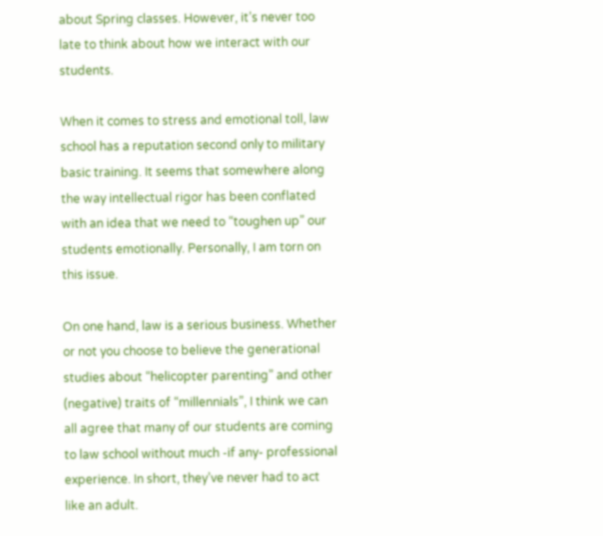about Spring classes. However, it’s never too late to think about how we interact with our students.

When it comes to stress and emotional toll, law school has a reputation second only to military basic training. It seems that somewhere along the way intellectual rigor has been conflated with an idea that we need to “toughen up” our students emotionally. Personally, I am torn on this issue.

On one hand, law is a serious business. Whether or not you choose to believe the generational studies about “helicopter parenting” and other (negative) traits of “millennials”, I think we can all agree that many of our students are coming to law school without much -if any- professional experience. In short, they’ve never had to act like an adult.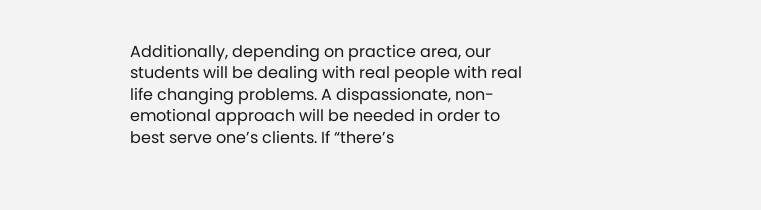Additionally, depending on practice area, our students will be dealing with real people with real life changing problems. A dispassionate, non-emotional approach will be needed in order to best serve one’s clients. If “there’s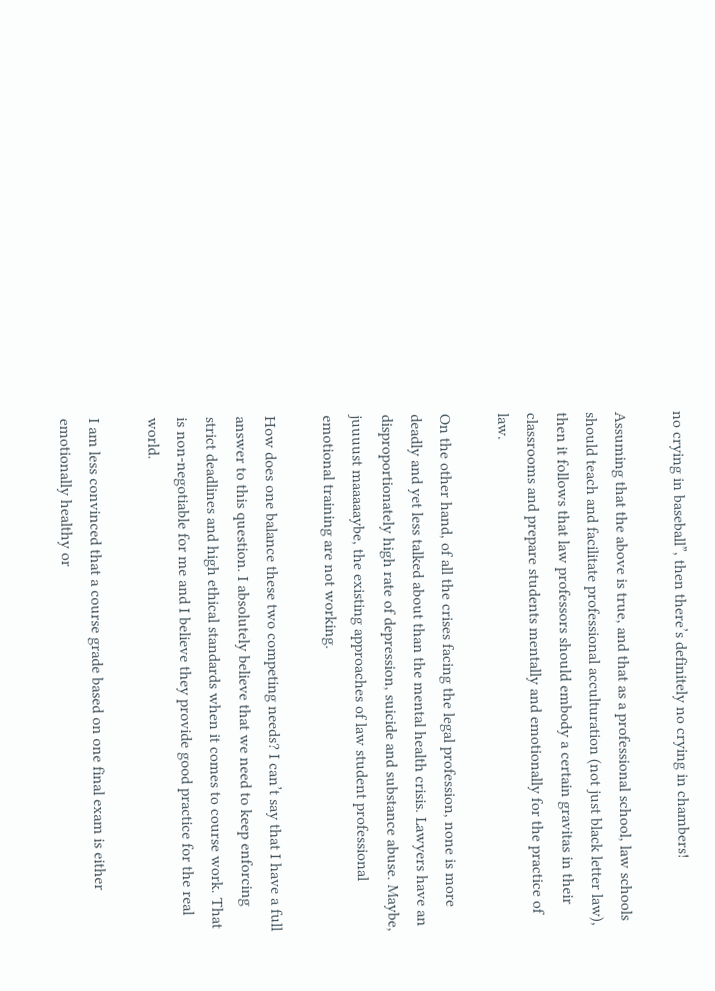no crying in baseball”, then there’s definitely no crying in chambers!

Assuming that the above is true, and that as a professional school, law schools should teach and facilitate professional acculturation (not just black letter law), then it follows that law professors should embody a certain gravitas in their classrooms and prepare students mentally and emotionally for the practice of law.

On the other hand, of all the crises facing the legal profession, none is more deadly and yet less talked about than the mental health crisis. Lawyers have an disproportionately high rate of depression, suicide and substance abuse. Maybe, juuuust maaaaaybe, the existing approaches of law student professional emotional training are not working.

How does one balance these two competing needs? I can’t say that I have a full answer to this question. I absolutely believe that we need to keep enforcing strict deadlines and high ethical standards when it comes to course work. That is non-negotiable for me and I believe they provide good practice for the real world.

I am less convinced that a course grade based on one final exam is either emotionally healthy or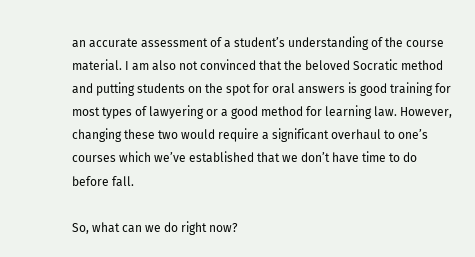an accurate assessment of a student’s understanding of the course material. I am also not convinced that the beloved Socratic method and putting students on the spot for oral answers is good training for most types of lawyering or a good method for learning law. However, changing these two would require a significant overhaul to one’s courses which we’ve established that we don’t have time to do before fall.

So, what can we do right now?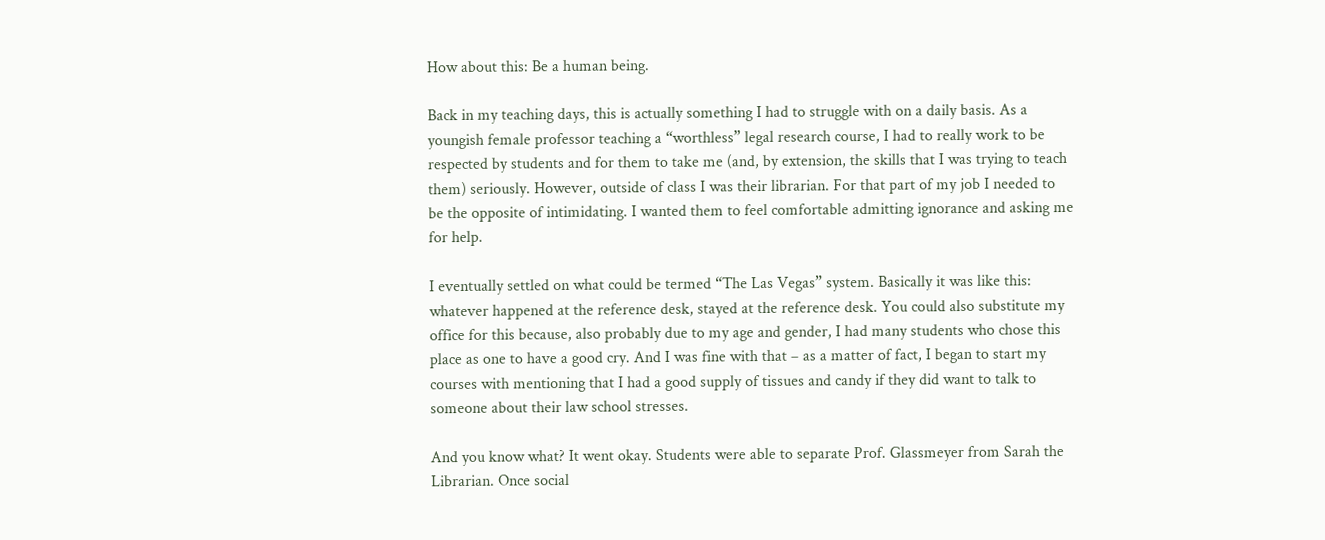How about this: Be a human being.

Back in my teaching days, this is actually something I had to struggle with on a daily basis. As a youngish female professor teaching a “worthless” legal research course, I had to really work to be respected by students and for them to take me (and, by extension, the skills that I was trying to teach them) seriously. However, outside of class I was their librarian. For that part of my job I needed to be the opposite of intimidating. I wanted them to feel comfortable admitting ignorance and asking me for help.

I eventually settled on what could be termed “The Las Vegas” system. Basically it was like this: whatever happened at the reference desk, stayed at the reference desk. You could also substitute my office for this because, also probably due to my age and gender, I had many students who chose this place as one to have a good cry. And I was fine with that – as a matter of fact, I began to start my courses with mentioning that I had a good supply of tissues and candy if they did want to talk to someone about their law school stresses.

And you know what? It went okay. Students were able to separate Prof. Glassmeyer from Sarah the Librarian. Once social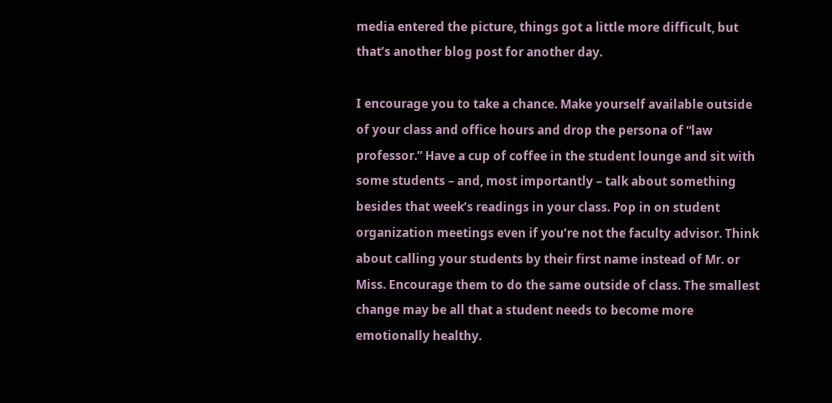media entered the picture, things got a little more difficult, but that’s another blog post for another day.

I encourage you to take a chance. Make yourself available outside of your class and office hours and drop the persona of “law professor.” Have a cup of coffee in the student lounge and sit with some students – and, most importantly – talk about something besides that week’s readings in your class. Pop in on student organization meetings even if you’re not the faculty advisor. Think about calling your students by their first name instead of Mr. or Miss. Encourage them to do the same outside of class. The smallest change may be all that a student needs to become more emotionally healthy.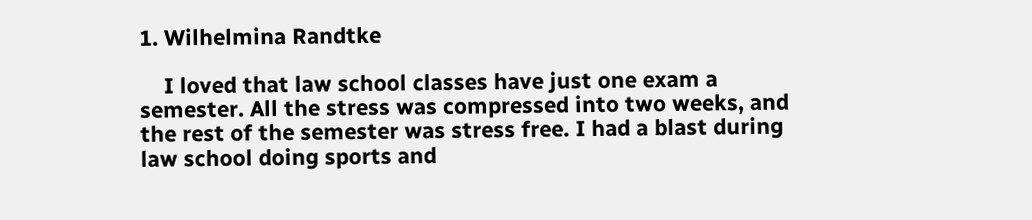1. Wilhelmina Randtke

    I loved that law school classes have just one exam a semester. All the stress was compressed into two weeks, and the rest of the semester was stress free. I had a blast during law school doing sports and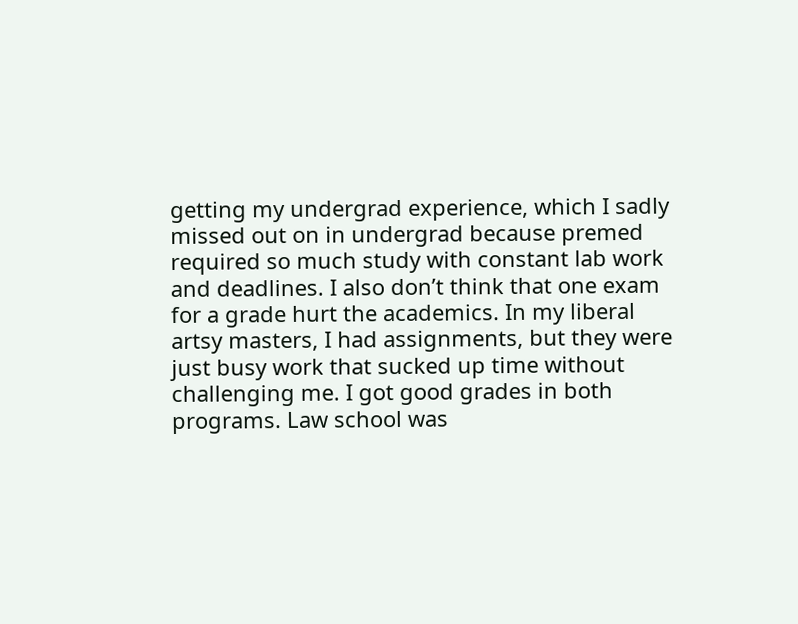getting my undergrad experience, which I sadly missed out on in undergrad because premed required so much study with constant lab work and deadlines. I also don’t think that one exam for a grade hurt the academics. In my liberal artsy masters, I had assignments, but they were just busy work that sucked up time without challenging me. I got good grades in both programs. Law school was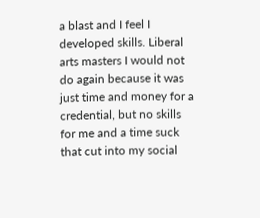a blast and I feel I developed skills. Liberal arts masters I would not do again because it was just time and money for a credential, but no skills for me and a time suck that cut into my social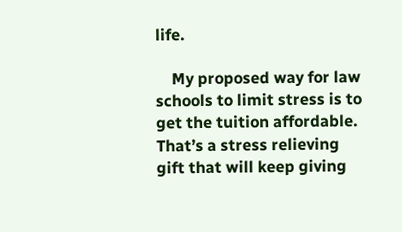life.

    My proposed way for law schools to limit stress is to get the tuition affordable. That’s a stress relieving gift that will keep giving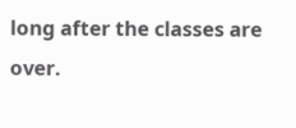long after the classes are over.